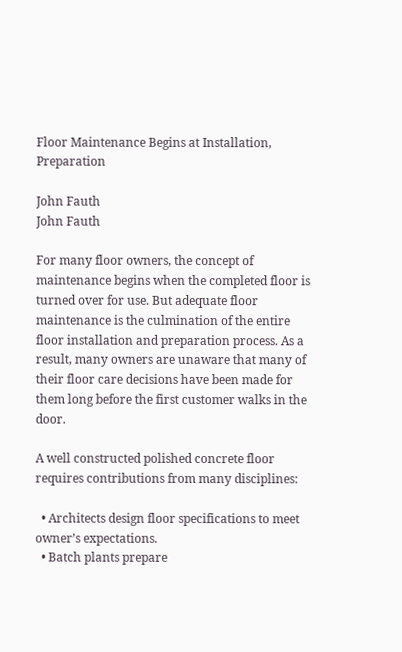Floor Maintenance Begins at Installation, Preparation

John Fauth
John Fauth

For many floor owners, the concept of maintenance begins when the completed floor is turned over for use. But adequate floor maintenance is the culmination of the entire floor installation and preparation process. As a result, many owners are unaware that many of their floor care decisions have been made for them long before the first customer walks in the door.

A well constructed polished concrete floor requires contributions from many disciplines:

  • Architects design floor specifications to meet owner’s expectations.
  • Batch plants prepare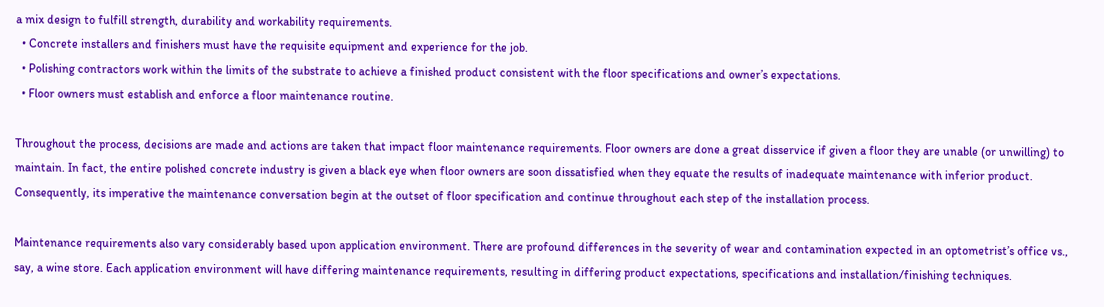a mix design to fulfill strength, durability and workability requirements.
  • Concrete installers and finishers must have the requisite equipment and experience for the job.
  • Polishing contractors work within the limits of the substrate to achieve a finished product consistent with the floor specifications and owner’s expectations.
  • Floor owners must establish and enforce a floor maintenance routine.

Throughout the process, decisions are made and actions are taken that impact floor maintenance requirements. Floor owners are done a great disservice if given a floor they are unable (or unwilling) to maintain. In fact, the entire polished concrete industry is given a black eye when floor owners are soon dissatisfied when they equate the results of inadequate maintenance with inferior product. Consequently, its imperative the maintenance conversation begin at the outset of floor specification and continue throughout each step of the installation process.

Maintenance requirements also vary considerably based upon application environment. There are profound differences in the severity of wear and contamination expected in an optometrist’s office vs., say, a wine store. Each application environment will have differing maintenance requirements, resulting in differing product expectations, specifications and installation/finishing techniques.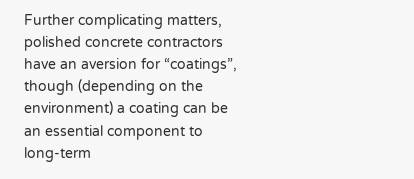Further complicating matters, polished concrete contractors have an aversion for “coatings”, though (depending on the environment) a coating can be an essential component to long-term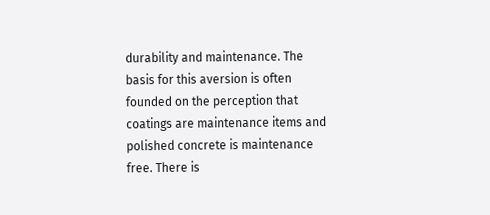durability and maintenance. The basis for this aversion is often founded on the perception that coatings are maintenance items and polished concrete is maintenance free. There is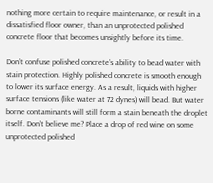nothing more certain to require maintenance, or result in a dissatisfied floor owner, than an unprotected polished concrete floor that becomes unsightly before its time.

Don’t confuse polished concrete’s ability to bead water with stain protection. Highly polished concrete is smooth enough to lower its surface energy. As a result, liquids with higher surface tensions (like water at 72 dynes) will bead. But water borne contaminants will still form a stain beneath the droplet itself. Don’t believe me? Place a drop of red wine on some unprotected polished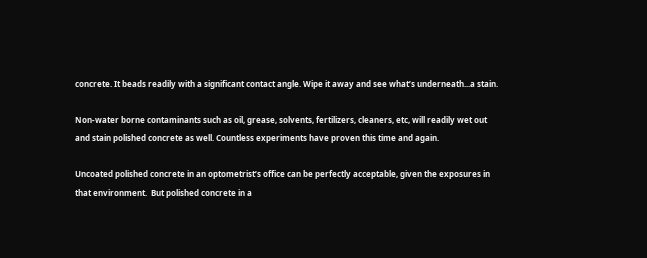concrete. It beads readily with a significant contact angle. Wipe it away and see what’s underneath...a stain.

Non-water borne contaminants such as oil, grease, solvents, fertilizers, cleaners, etc, will readily wet out and stain polished concrete as well. Countless experiments have proven this time and again.

Uncoated polished concrete in an optometrist’s office can be perfectly acceptable, given the exposures in that environment.  But polished concrete in a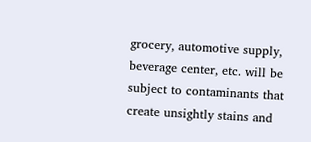grocery, automotive supply, beverage center, etc. will be subject to contaminants that create unsightly stains and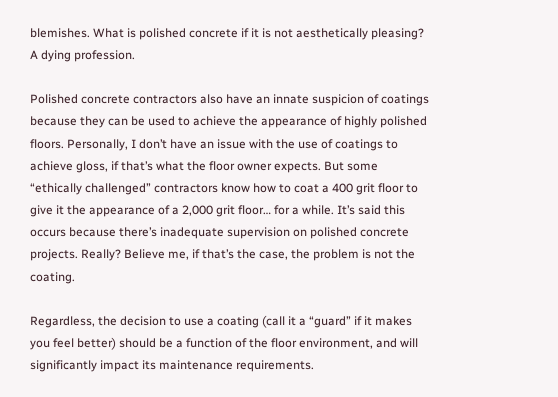blemishes. What is polished concrete if it is not aesthetically pleasing? A dying profession.

Polished concrete contractors also have an innate suspicion of coatings because they can be used to achieve the appearance of highly polished floors. Personally, I don’t have an issue with the use of coatings to achieve gloss, if that’s what the floor owner expects. But some “ethically challenged” contractors know how to coat a 400 grit floor to give it the appearance of a 2,000 grit floor… for a while. It’s said this occurs because there’s inadequate supervision on polished concrete projects. Really? Believe me, if that’s the case, the problem is not the coating.

Regardless, the decision to use a coating (call it a “guard” if it makes you feel better) should be a function of the floor environment, and will significantly impact its maintenance requirements.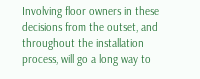Involving floor owners in these decisions from the outset, and throughout the installation process, will go a long way to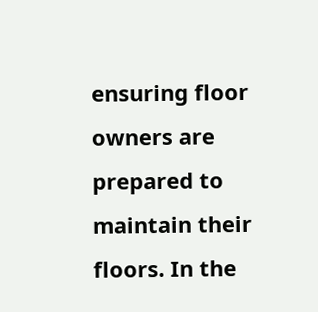ensuring floor owners are prepared to maintain their floors. In the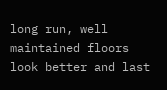long run, well maintained floors look better and last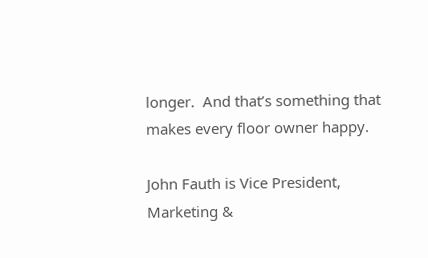longer.  And that’s something that makes every floor owner happy.

John Fauth is Vice President, Marketing &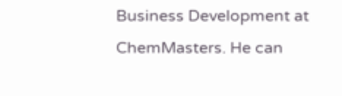Business Development at ChemMasters. He can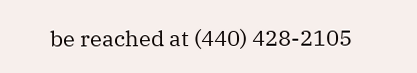be reached at (440) 428-2105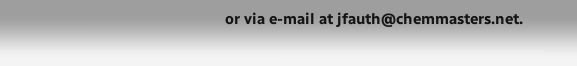or via e-mail at jfauth@chemmasters.net.